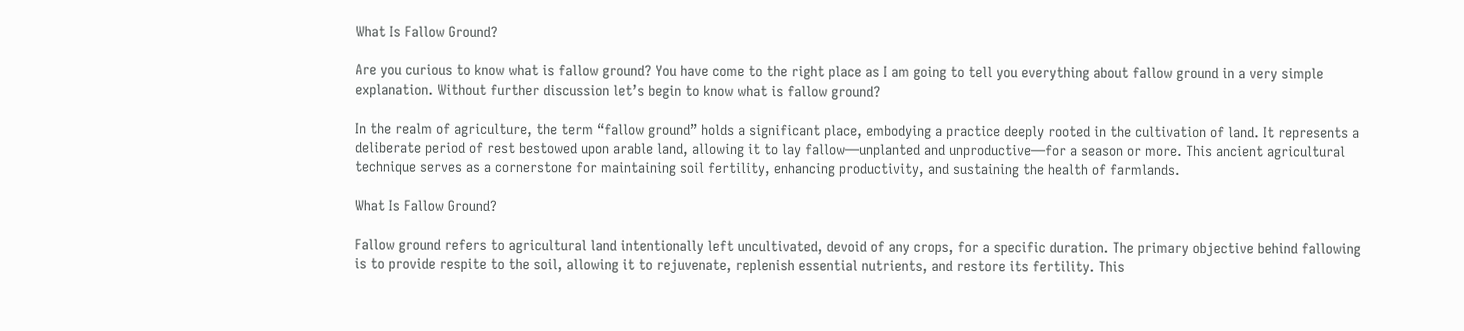What Is Fallow Ground?

Are you curious to know what is fallow ground? You have come to the right place as I am going to tell you everything about fallow ground in a very simple explanation. Without further discussion let’s begin to know what is fallow ground?

In the realm of agriculture, the term “fallow ground” holds a significant place, embodying a practice deeply rooted in the cultivation of land. It represents a deliberate period of rest bestowed upon arable land, allowing it to lay fallow—unplanted and unproductive—for a season or more. This ancient agricultural technique serves as a cornerstone for maintaining soil fertility, enhancing productivity, and sustaining the health of farmlands.

What Is Fallow Ground?

Fallow ground refers to agricultural land intentionally left uncultivated, devoid of any crops, for a specific duration. The primary objective behind fallowing is to provide respite to the soil, allowing it to rejuvenate, replenish essential nutrients, and restore its fertility. This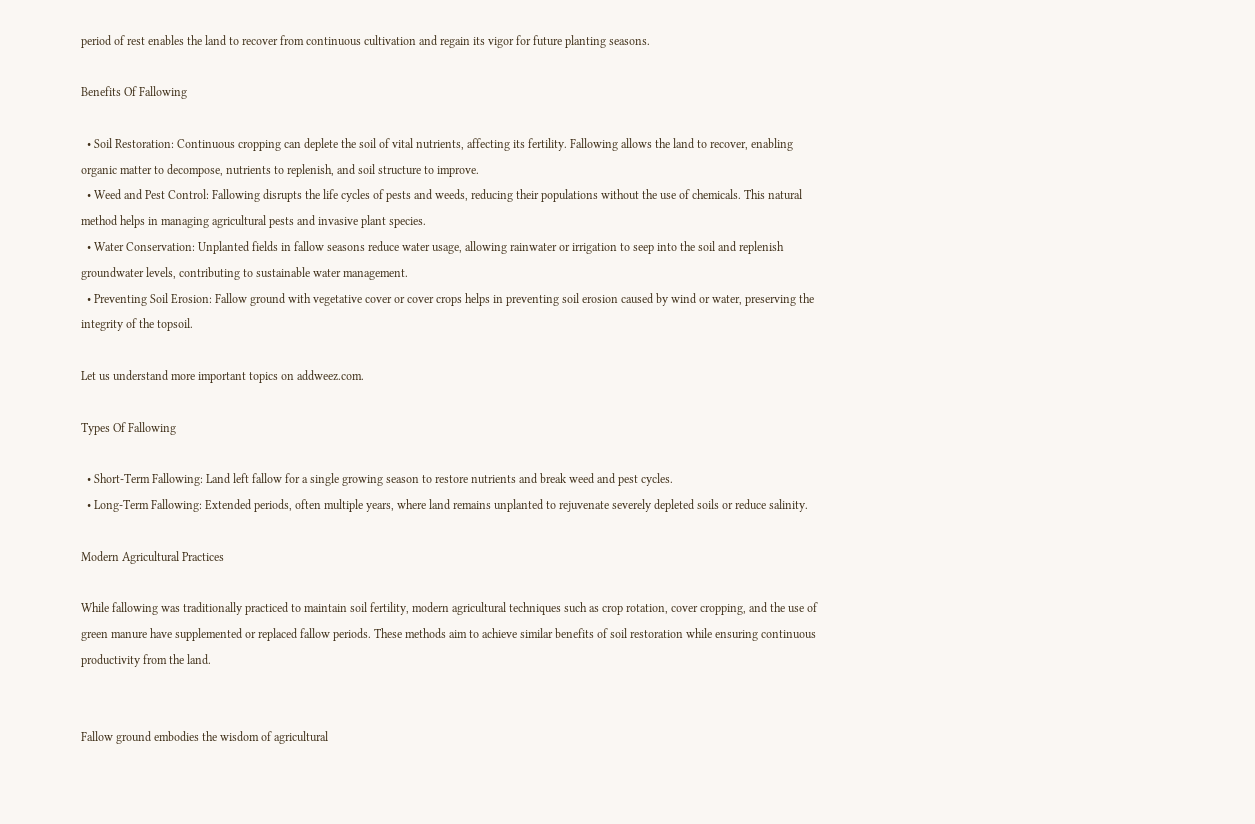period of rest enables the land to recover from continuous cultivation and regain its vigor for future planting seasons.

Benefits Of Fallowing

  • Soil Restoration: Continuous cropping can deplete the soil of vital nutrients, affecting its fertility. Fallowing allows the land to recover, enabling organic matter to decompose, nutrients to replenish, and soil structure to improve.
  • Weed and Pest Control: Fallowing disrupts the life cycles of pests and weeds, reducing their populations without the use of chemicals. This natural method helps in managing agricultural pests and invasive plant species.
  • Water Conservation: Unplanted fields in fallow seasons reduce water usage, allowing rainwater or irrigation to seep into the soil and replenish groundwater levels, contributing to sustainable water management.
  • Preventing Soil Erosion: Fallow ground with vegetative cover or cover crops helps in preventing soil erosion caused by wind or water, preserving the integrity of the topsoil.

Let us understand more important topics on addweez.com.

Types Of Fallowing

  • Short-Term Fallowing: Land left fallow for a single growing season to restore nutrients and break weed and pest cycles.
  • Long-Term Fallowing: Extended periods, often multiple years, where land remains unplanted to rejuvenate severely depleted soils or reduce salinity.

Modern Agricultural Practices

While fallowing was traditionally practiced to maintain soil fertility, modern agricultural techniques such as crop rotation, cover cropping, and the use of green manure have supplemented or replaced fallow periods. These methods aim to achieve similar benefits of soil restoration while ensuring continuous productivity from the land.


Fallow ground embodies the wisdom of agricultural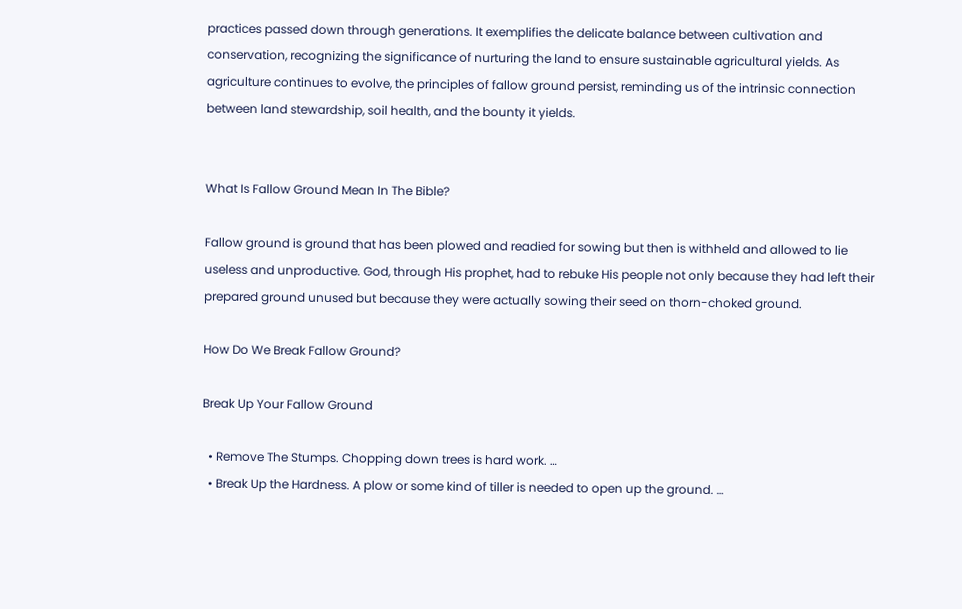practices passed down through generations. It exemplifies the delicate balance between cultivation and conservation, recognizing the significance of nurturing the land to ensure sustainable agricultural yields. As agriculture continues to evolve, the principles of fallow ground persist, reminding us of the intrinsic connection between land stewardship, soil health, and the bounty it yields.


What Is Fallow Ground Mean In The Bible?

Fallow ground is ground that has been plowed and readied for sowing but then is withheld and allowed to lie useless and unproductive. God, through His prophet, had to rebuke His people not only because they had left their prepared ground unused but because they were actually sowing their seed on thorn-choked ground.

How Do We Break Fallow Ground?

Break Up Your Fallow Ground

  • Remove The Stumps. Chopping down trees is hard work. …
  • Break Up the Hardness. A plow or some kind of tiller is needed to open up the ground. …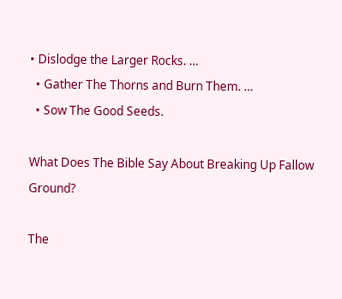• Dislodge the Larger Rocks. …
  • Gather The Thorns and Burn Them. …
  • Sow The Good Seeds.

What Does The Bible Say About Breaking Up Fallow Ground?

The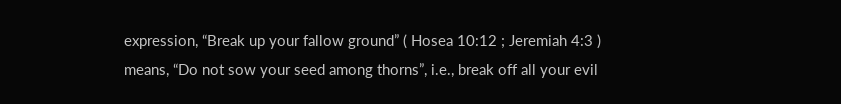expression, “Break up your fallow ground” ( Hosea 10:12 ; Jeremiah 4:3 ) means, “Do not sow your seed among thorns”, i.e., break off all your evil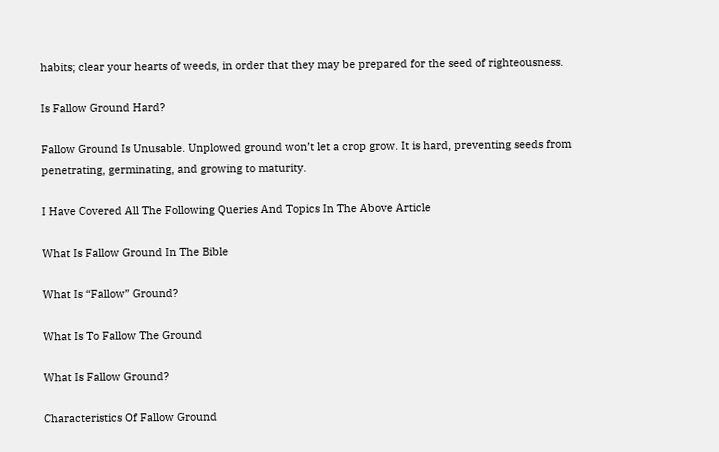habits; clear your hearts of weeds, in order that they may be prepared for the seed of righteousness.

Is Fallow Ground Hard?

Fallow Ground Is Unusable. Unplowed ground won’t let a crop grow. It is hard, preventing seeds from penetrating, germinating, and growing to maturity.

I Have Covered All The Following Queries And Topics In The Above Article

What Is Fallow Ground In The Bible

What Is “Fallow” Ground?

What Is To Fallow The Ground

What Is Fallow Ground?

Characteristics Of Fallow Ground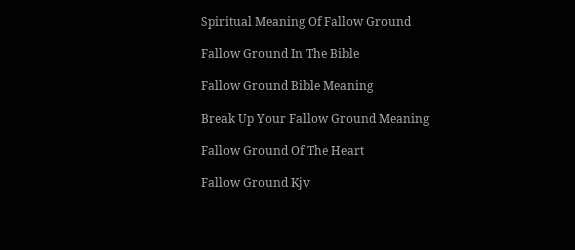Spiritual Meaning Of Fallow Ground

Fallow Ground In The Bible

Fallow Ground Bible Meaning

Break Up Your Fallow Ground Meaning

Fallow Ground Of The Heart

Fallow Ground Kjv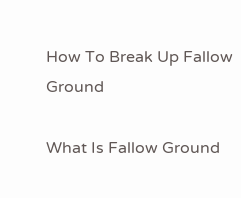How To Break Up Fallow Ground

What Is Fallow Ground